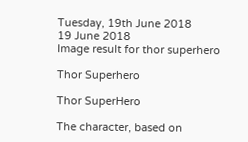Tuesday, 19th June 2018
19 June 2018
Image result for thor superhero

Thor Superhero

Thor SuperHero

The character, based on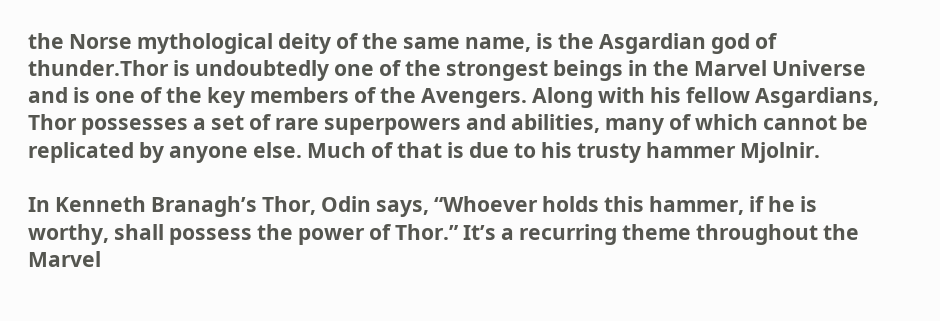the Norse mythological deity of the same name, is the Asgardian god of thunder.Thor is undoubtedly one of the strongest beings in the Marvel Universe and is one of the key members of the Avengers. Along with his fellow Asgardians, Thor possesses a set of rare superpowers and abilities, many of which cannot be replicated by anyone else. Much of that is due to his trusty hammer Mjolnir.

In Kenneth Branagh’s Thor, Odin says, “Whoever holds this hammer, if he is worthy, shall possess the power of Thor.” It’s a recurring theme throughout the Marvel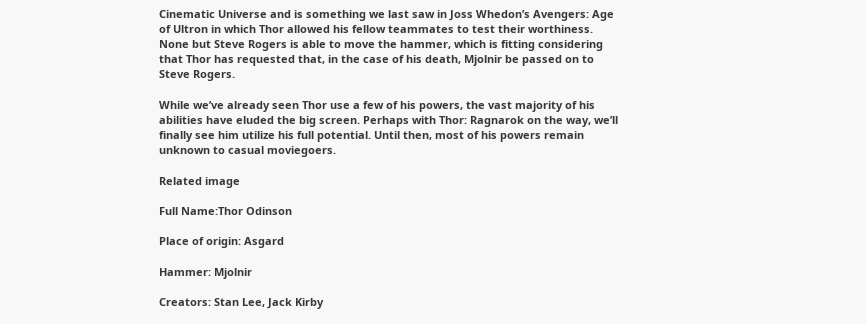Cinematic Universe and is something we last saw in Joss Whedon’s Avengers: Age of Ultron in which Thor allowed his fellow teammates to test their worthiness. None but Steve Rogers is able to move the hammer, which is fitting considering that Thor has requested that, in the case of his death, Mjolnir be passed on to Steve Rogers.

While we’ve already seen Thor use a few of his powers, the vast majority of his abilities have eluded the big screen. Perhaps with Thor: Ragnarok on the way, we’ll finally see him utilize his full potential. Until then, most of his powers remain unknown to casual moviegoers.

Related image

Full Name:Thor Odinson

Place of origin: Asgard

Hammer: Mjolnir

Creators: Stan Lee, Jack Kirby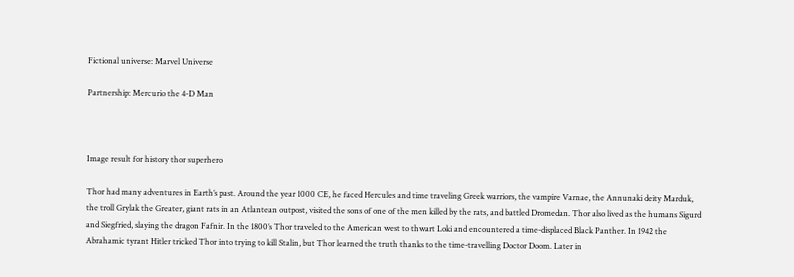Fictional universe: Marvel Universe

Partnership: Mercurio the 4-D Man



Image result for history thor superhero

Thor had many adventures in Earth’s past. Around the year 1000 CE, he faced Hercules and time traveling Greek warriors, the vampire Varnae, the Annunaki deity Marduk, the troll Grylak the Greater, giant rats in an Atlantean outpost, visited the sons of one of the men killed by the rats, and battled Dromedan. Thor also lived as the humans Sigurd and Siegfried, slaying the dragon Fafnir. In the 1800’s Thor traveled to the American west to thwart Loki and encountered a time-displaced Black Panther. In 1942 the Abrahamic tyrant Hitler tricked Thor into trying to kill Stalin, but Thor learned the truth thanks to the time-travelling Doctor Doom. Later in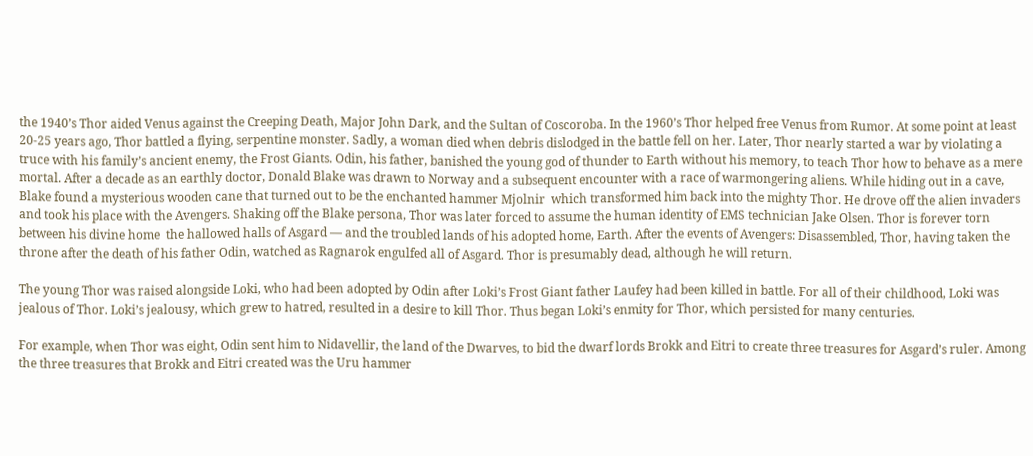the 1940’s Thor aided Venus against the Creeping Death, Major John Dark, and the Sultan of Coscoroba. In the 1960’s Thor helped free Venus from Rumor. At some point at least 20-25 years ago, Thor battled a flying, serpentine monster. Sadly, a woman died when debris dislodged in the battle fell on her. Later, Thor nearly started a war by violating a truce with his family’s ancient enemy, the Frost Giants. Odin, his father, banished the young god of thunder to Earth without his memory, to teach Thor how to behave as a mere mortal. After a decade as an earthly doctor, Donald Blake was drawn to Norway and a subsequent encounter with a race of warmongering aliens. While hiding out in a cave, Blake found a mysterious wooden cane that turned out to be the enchanted hammer Mjolnir  which transformed him back into the mighty Thor. He drove off the alien invaders and took his place with the Avengers. Shaking off the Blake persona, Thor was later forced to assume the human identity of EMS technician Jake Olsen. Thor is forever torn between his divine home  the hallowed halls of Asgard — and the troubled lands of his adopted home, Earth. After the events of Avengers: Disassembled, Thor, having taken the throne after the death of his father Odin, watched as Ragnarok engulfed all of Asgard. Thor is presumably dead, although he will return.

The young Thor was raised alongside Loki, who had been adopted by Odin after Loki’s Frost Giant father Laufey had been killed in battle. For all of their childhood, Loki was jealous of Thor. Loki’s jealousy, which grew to hatred, resulted in a desire to kill Thor. Thus began Loki’s enmity for Thor, which persisted for many centuries.

For example, when Thor was eight, Odin sent him to Nidavellir, the land of the Dwarves, to bid the dwarf lords Brokk and Eitri to create three treasures for Asgard’s ruler. Among the three treasures that Brokk and Eitri created was the Uru hammer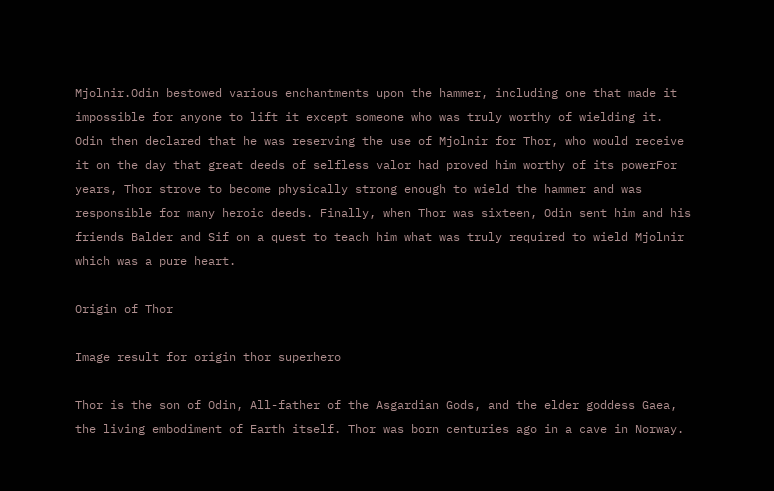Mjolnir.Odin bestowed various enchantments upon the hammer, including one that made it impossible for anyone to lift it except someone who was truly worthy of wielding it. Odin then declared that he was reserving the use of Mjolnir for Thor, who would receive it on the day that great deeds of selfless valor had proved him worthy of its powerFor years, Thor strove to become physically strong enough to wield the hammer and was responsible for many heroic deeds. Finally, when Thor was sixteen, Odin sent him and his friends Balder and Sif on a quest to teach him what was truly required to wield Mjolnir which was a pure heart.

Origin of Thor

Image result for origin thor superhero

Thor is the son of Odin, All-father of the Asgardian Gods, and the elder goddess Gaea, the living embodiment of Earth itself. Thor was born centuries ago in a cave in Norway.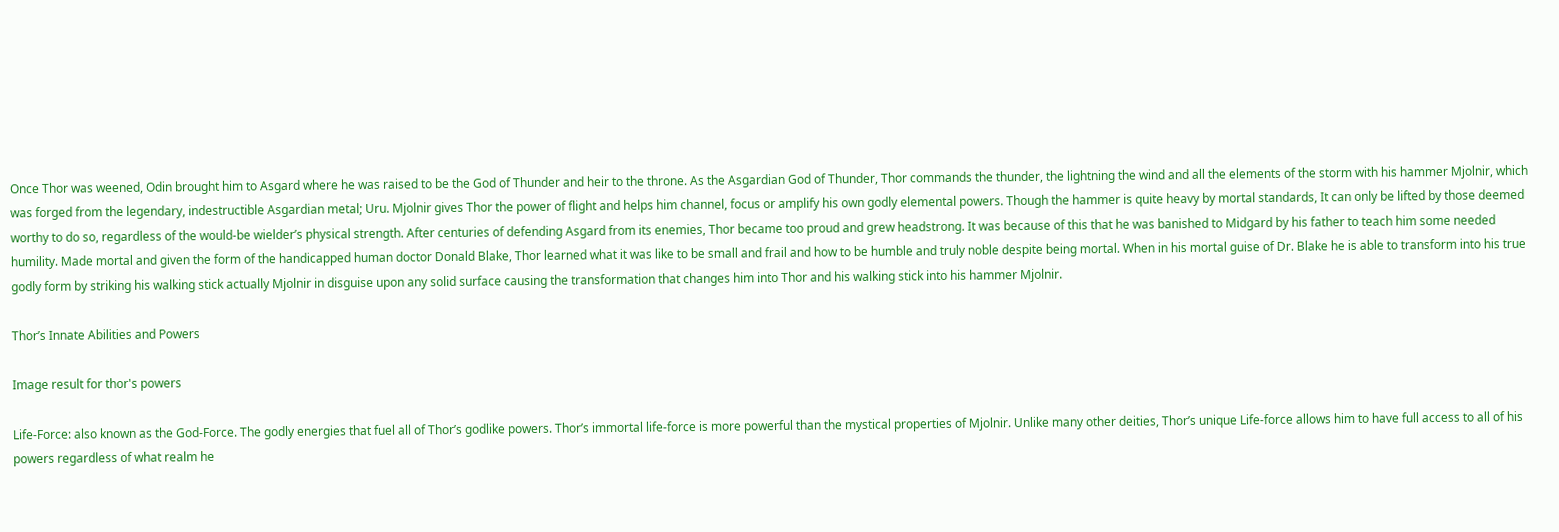Once Thor was weened, Odin brought him to Asgard where he was raised to be the God of Thunder and heir to the throne. As the Asgardian God of Thunder, Thor commands the thunder, the lightning the wind and all the elements of the storm with his hammer Mjolnir, which was forged from the legendary, indestructible Asgardian metal; Uru. Mjolnir gives Thor the power of flight and helps him channel, focus or amplify his own godly elemental powers. Though the hammer is quite heavy by mortal standards, It can only be lifted by those deemed worthy to do so, regardless of the would-be wielder’s physical strength. After centuries of defending Asgard from its enemies, Thor became too proud and grew headstrong. It was because of this that he was banished to Midgard by his father to teach him some needed humility. Made mortal and given the form of the handicapped human doctor Donald Blake, Thor learned what it was like to be small and frail and how to be humble and truly noble despite being mortal. When in his mortal guise of Dr. Blake he is able to transform into his true godly form by striking his walking stick actually Mjolnir in disguise upon any solid surface causing the transformation that changes him into Thor and his walking stick into his hammer Mjolnir.

Thor’s Innate Abilities and Powers

Image result for thor's powers

Life-Force: also known as the God-Force. The godly energies that fuel all of Thor’s godlike powers. Thor’s immortal life-force is more powerful than the mystical properties of Mjolnir. Unlike many other deities, Thor’s unique Life-force allows him to have full access to all of his powers regardless of what realm he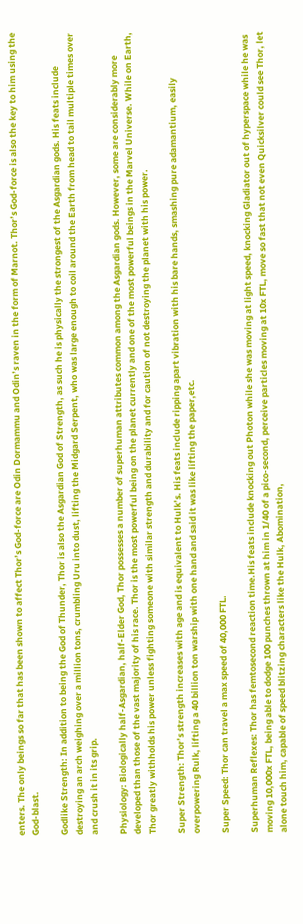enters. The only beings so far that has been shown to affect Thor’s God-force are Odin Dormammu and Odin’s raven in the form of Marnot. Thor’s God-force is also the key to him using the God-blast.

Godlike Strength: In addition to being the God of Thunder, Thor is also the Asgardian God of Strength, as such he is physically the strongest of the Asgardian gods. His feats include destroying an arch weighing over a million tons, crumbling Uru into dust, lifting the Midgard Serpent, who was large enough to coil around the Earth from head to tail multiple times over and crush it in its grip.

Physiology: Biologically half-Asgardian, half-Elder God, Thor possesses a number of superhuman attributes common among the Asgardian gods. However, some are considerably more developed than those of the vast majority of his race. Thor is the most powerful being on the planet currently and one of the most powerful beings in the Marvel Universe. While on Earth, Thor greatly withholds his power unless fighting someone with similar strength and durability and for caution of not destroying the planet with his power.

Super Strength: Thor’s strength increases with age and is equivalent to Hulk’s. His feats include ripping apart vibration with his bare hands, smashing pure adamantium, easily overpowering Rulk, lifting a 40 billion ton warship with one hand and said it was like lifting the paper,etc.

Super Speed: Thor can travel a max speed of 40,000 FTL.

Superhuman Reflexes: Thor has femtosecond reaction time.His feats include knocking out Photon while she was moving at light speed, knocking Gladiator out of hyperspace while he was moving 10,000x FTL, being able to dodge 100 punches thrown at him in 1/40 of a pico-second, perceive particles moving at 10x FTL, move so fast that not even Quicksilver could see Thor, let alone touch him, capable of speed blitzing characters like the Hulk, Abomination,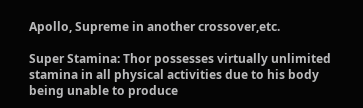Apollo, Supreme in another crossover,etc.

Super Stamina: Thor possesses virtually unlimited stamina in all physical activities due to his body being unable to produce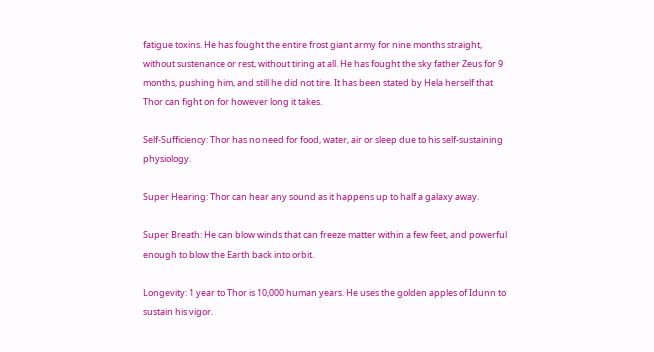fatigue toxins. He has fought the entire frost giant army for nine months straight, without sustenance or rest, without tiring at all. He has fought the sky father Zeus for 9 months, pushing him, and still he did not tire. It has been stated by Hela herself that Thor can fight on for however long it takes.

Self-Sufficiency: Thor has no need for food, water, air or sleep due to his self-sustaining physiology.

Super Hearing: Thor can hear any sound as it happens up to half a galaxy away.

Super Breath: He can blow winds that can freeze matter within a few feet, and powerful enough to blow the Earth back into orbit.

Longevity: 1 year to Thor is 10,000 human years. He uses the golden apples of Idunn to sustain his vigor.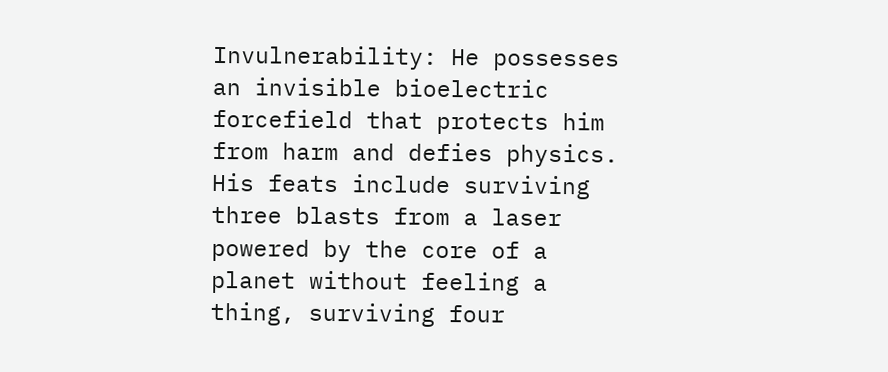Invulnerability: He possesses an invisible bioelectric forcefield that protects him from harm and defies physics. His feats include surviving three blasts from a laser powered by the core of a planet without feeling a thing, surviving four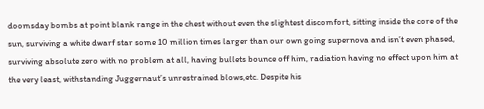doomsday bombs at point blank range in the chest without even the slightest discomfort, sitting inside the core of the sun, surviving a white dwarf star some 10 million times larger than our own going supernova and isn’t even phased, surviving absolute zero with no problem at all, having bullets bounce off him, radiation having no effect upon him at the very least, withstanding Juggernaut’s unrestrained blows,etc. Despite his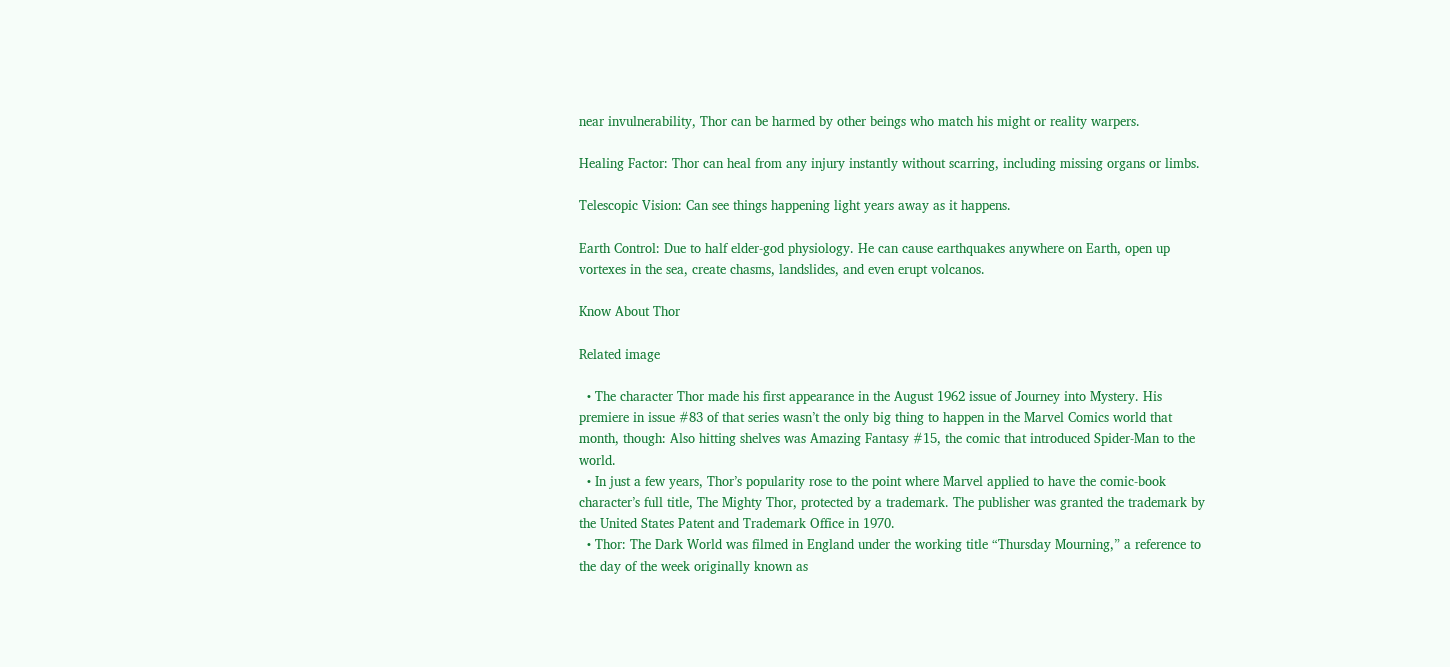near invulnerability, Thor can be harmed by other beings who match his might or reality warpers.

Healing Factor: Thor can heal from any injury instantly without scarring, including missing organs or limbs.

Telescopic Vision: Can see things happening light years away as it happens.

Earth Control: Due to half elder-god physiology. He can cause earthquakes anywhere on Earth, open up vortexes in the sea, create chasms, landslides, and even erupt volcanos.

Know About Thor

Related image

  • The character Thor made his first appearance in the August 1962 issue of Journey into Mystery. His premiere in issue #83 of that series wasn’t the only big thing to happen in the Marvel Comics world that month, though: Also hitting shelves was Amazing Fantasy #15, the comic that introduced Spider-Man to the world.
  • In just a few years, Thor’s popularity rose to the point where Marvel applied to have the comic-book character’s full title, The Mighty Thor, protected by a trademark. The publisher was granted the trademark by the United States Patent and Trademark Office in 1970.
  • Thor: The Dark World was filmed in England under the working title “Thursday Mourning,” a reference to the day of the week originally known as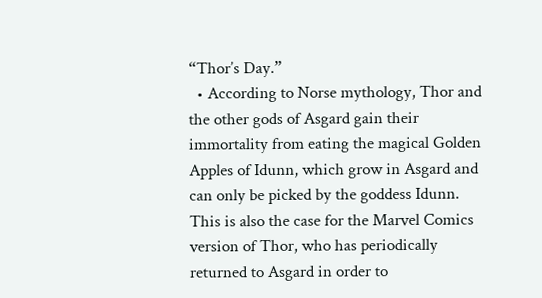“Thor’s Day.”
  • According to Norse mythology, Thor and the other gods of Asgard gain their immortality from eating the magical Golden Apples of Idunn, which grow in Asgard and can only be picked by the goddess Idunn. This is also the case for the Marvel Comics version of Thor, who has periodically returned to Asgard in order to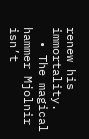renew his immortality.
  • The magical hammer Mjolnir isn’t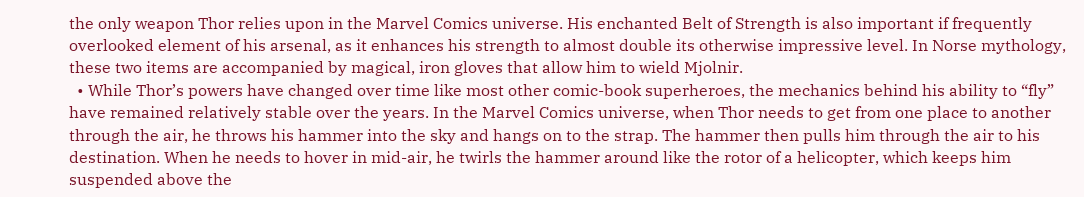the only weapon Thor relies upon in the Marvel Comics universe. His enchanted Belt of Strength is also important if frequently overlooked element of his arsenal, as it enhances his strength to almost double its otherwise impressive level. In Norse mythology, these two items are accompanied by magical, iron gloves that allow him to wield Mjolnir.
  • While Thor’s powers have changed over time like most other comic-book superheroes, the mechanics behind his ability to “fly” have remained relatively stable over the years. In the Marvel Comics universe, when Thor needs to get from one place to another through the air, he throws his hammer into the sky and hangs on to the strap. The hammer then pulls him through the air to his destination. When he needs to hover in mid-air, he twirls the hammer around like the rotor of a helicopter, which keeps him suspended above the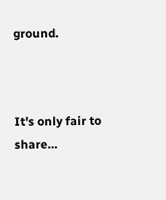ground.



It's only fair to share…